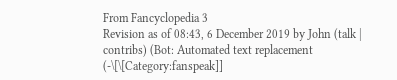From Fancyclopedia 3
Revision as of 08:43, 6 December 2019 by John (talk | contribs) (Bot: Automated text replacement (-\[\[Category:fanspeak]]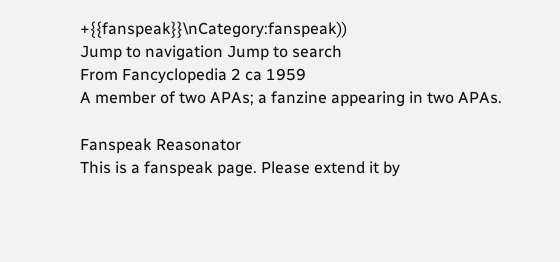+{{fanspeak}}\nCategory:fanspeak))
Jump to navigation Jump to search
From Fancyclopedia 2 ca 1959
A member of two APAs; a fanzine appearing in two APAs.

Fanspeak Reasonator
This is a fanspeak page. Please extend it by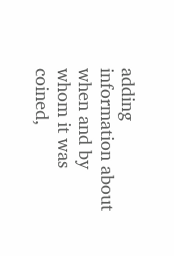adding information about when and by whom it was coined,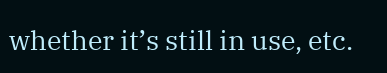whether it’s still in use, etc.